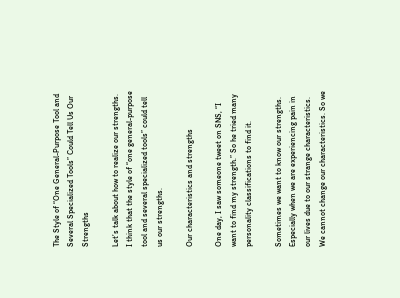The Style of “One General-Purpose Tool and Several Specialized Tools” Could Tell Us Our Strengths

Let’s talk about how to realize our strengths. I think that the style of “one general-purpose tool and several specialized tools” could tell us our strengths.

Our characteristics and strengths

One day, I saw someone tweet on SNS, “I want to find my strength.” So he tried many personality classifications to find it.

Sometimes we want to know our strengths. Especially when we are experiencing pain in our lives due to our strange characteristics. We cannot change our characteristics. So we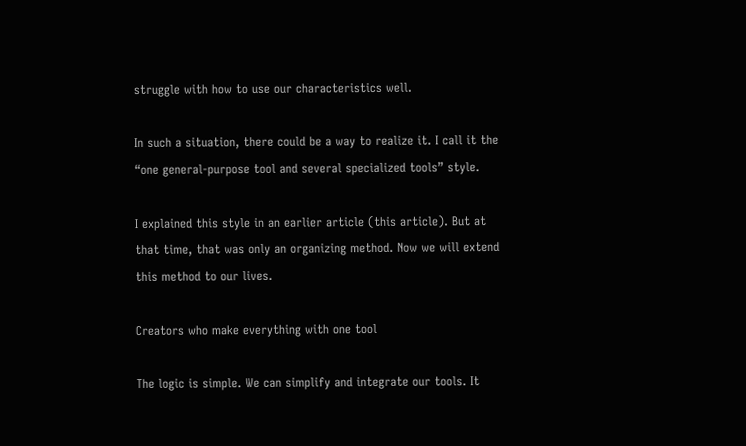struggle with how to use our characteristics well.

In such a situation, there could be a way to realize it. I call it the “one general-purpose tool and several specialized tools” style.

I explained this style in an earlier article (this article). But at that time, that was only an organizing method. Now we will extend this method to our lives.

Creators who make everything with one tool

The logic is simple. We can simplify and integrate our tools. It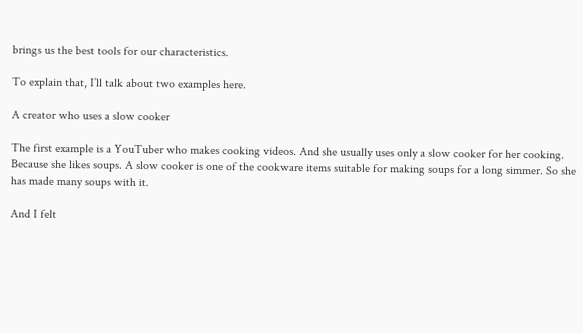brings us the best tools for our characteristics.

To explain that, I’ll talk about two examples here.

A creator who uses a slow cooker

The first example is a YouTuber who makes cooking videos. And she usually uses only a slow cooker for her cooking. Because she likes soups. A slow cooker is one of the cookware items suitable for making soups for a long simmer. So she has made many soups with it.

And I felt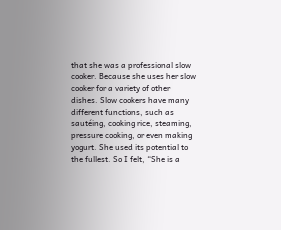that she was a professional slow cooker. Because she uses her slow cooker for a variety of other dishes. Slow cookers have many different functions, such as sautéing, cooking rice, steaming, pressure cooking, or even making yogurt. She used its potential to the fullest. So I felt, “She is a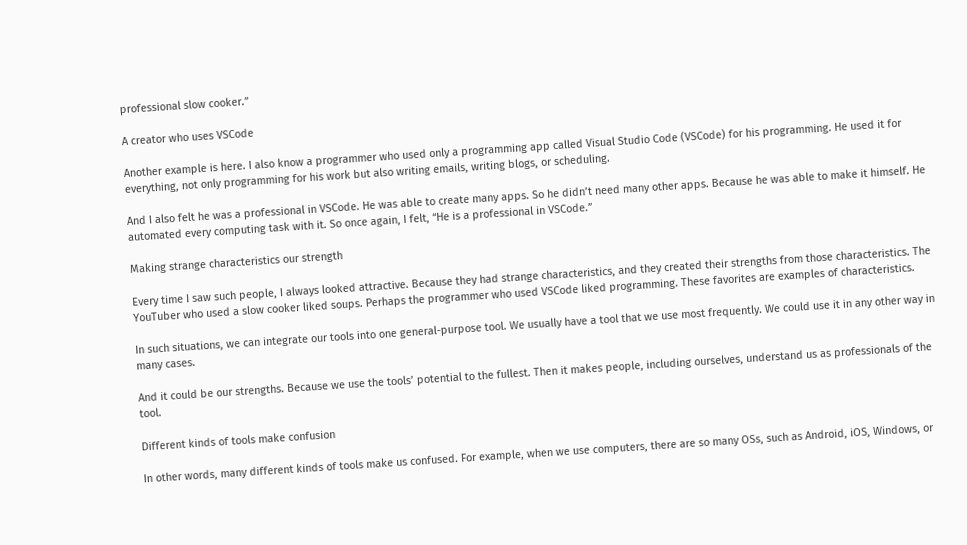professional slow cooker.”

A creator who uses VSCode

Another example is here. I also know a programmer who used only a programming app called Visual Studio Code (VSCode) for his programming. He used it for everything, not only programming for his work but also writing emails, writing blogs, or scheduling.

And I also felt he was a professional in VSCode. He was able to create many apps. So he didn’t need many other apps. Because he was able to make it himself. He automated every computing task with it. So once again, I felt, “He is a professional in VSCode.”

Making strange characteristics our strength

Every time I saw such people, I always looked attractive. Because they had strange characteristics, and they created their strengths from those characteristics. The YouTuber who used a slow cooker liked soups. Perhaps the programmer who used VSCode liked programming. These favorites are examples of characteristics.

In such situations, we can integrate our tools into one general-purpose tool. We usually have a tool that we use most frequently. We could use it in any other way in many cases.

And it could be our strengths. Because we use the tools’ potential to the fullest. Then it makes people, including ourselves, understand us as professionals of the tool.

Different kinds of tools make confusion

In other words, many different kinds of tools make us confused. For example, when we use computers, there are so many OSs, such as Android, iOS, Windows, or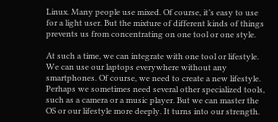Linux. Many people use mixed. Of course, it’s easy to use for a light user. But the mixture of different kinds of things prevents us from concentrating on one tool or one style.

At such a time, we can integrate with one tool or lifestyle. We can use our laptops everywhere without any smartphones. Of course, we need to create a new lifestyle. Perhaps we sometimes need several other specialized tools, such as a camera or a music player. But we can master the OS or our lifestyle more deeply. It turns into our strength.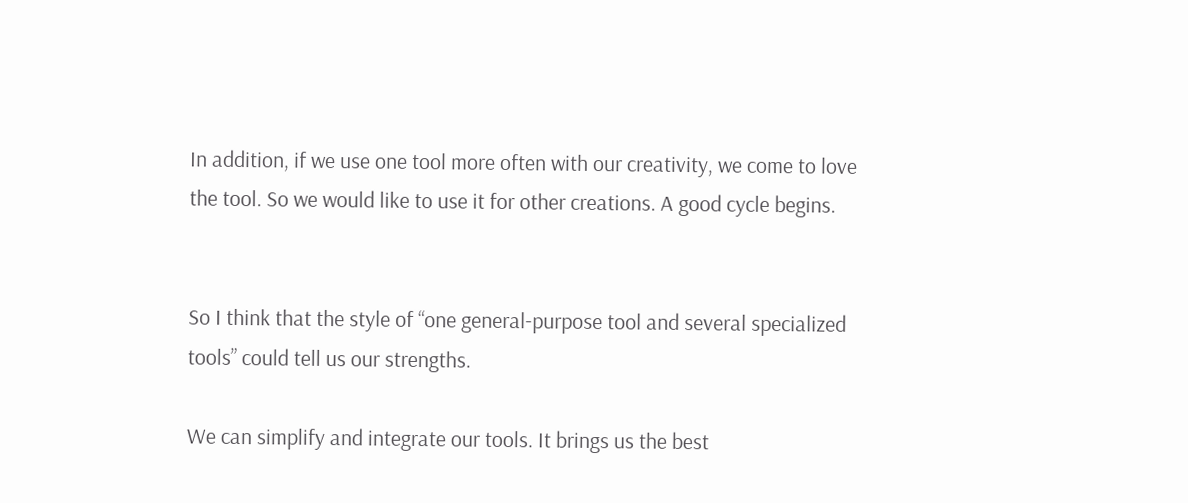In addition, if we use one tool more often with our creativity, we come to love the tool. So we would like to use it for other creations. A good cycle begins.


So I think that the style of “one general-purpose tool and several specialized tools” could tell us our strengths.

We can simplify and integrate our tools. It brings us the best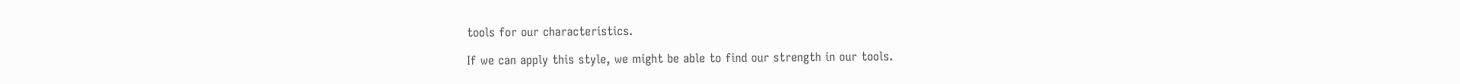tools for our characteristics.

If we can apply this style, we might be able to find our strength in our tools.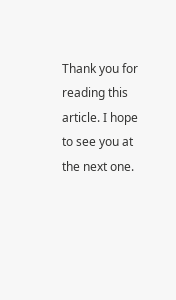Thank you for reading this article. I hope to see you at the next one.